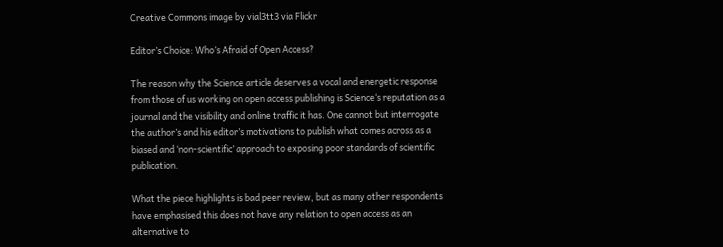Creative Commons image by vial3tt3 via Flickr

Editor’s Choice: Who’s Afraid of Open Access?

The reason why the Science article deserves a vocal and energetic response from those of us working on open access publishing is Science‘s reputation as a journal and the visibility and online traffic it has. One cannot but interrogate the author’s and his editor’s motivations to publish what comes across as a biased and ‘non-scientific’ approach to exposing poor standards of scientific publication.

What the piece highlights is bad peer review, but as many other respondents have emphasised this does not have any relation to open access as an alternative to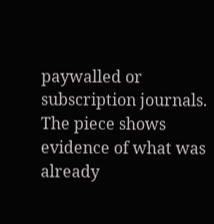paywalled or subscription journals. The piece shows evidence of what was already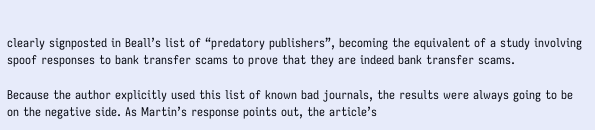clearly signposted in Beall’s list of “predatory publishers”, becoming the equivalent of a study involving spoof responses to bank transfer scams to prove that they are indeed bank transfer scams.

Because the author explicitly used this list of known bad journals, the results were always going to be on the negative side. As Martin’s response points out, the article’s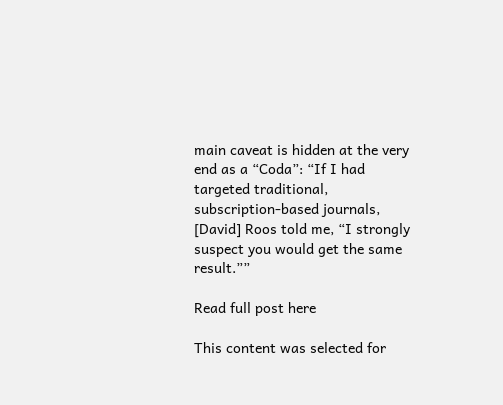main caveat is hidden at the very end as a “Coda”: “If I had targeted traditional, subscription-based journals, [David] Roos told me, “I strongly suspect you would get the same result.””

Read full post here

This content was selected for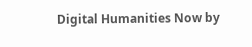Digital Humanities Now by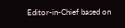Editor-in-Chief based on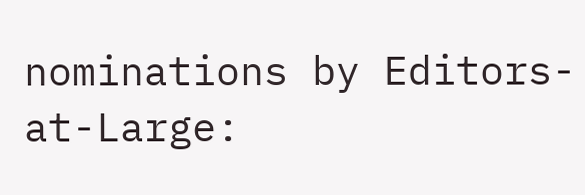nominations by Editors-at-Large: